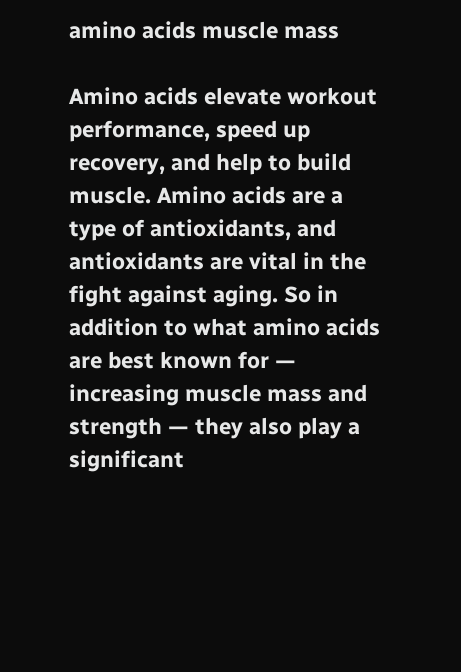amino acids muscle mass

Amino acids elevate workout performance, speed up recovery, and help to build muscle. Amino acids are a type of antioxidants, and antioxidants are vital in the fight against aging. So in addition to what amino acids are best known for — increasing muscle mass and strength — they also play a significant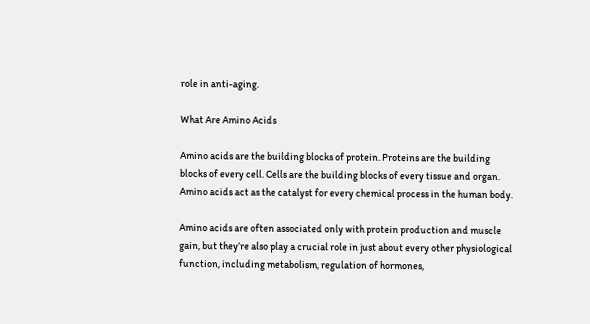role in anti-aging.

What Are Amino Acids

Amino acids are the building blocks of protein. Proteins are the building blocks of every cell. Cells are the building blocks of every tissue and organ. Amino acids act as the catalyst for every chemical process in the human body.

Amino acids are often associated only with protein production and muscle gain, but they’re also play a crucial role in just about every other physiological function, including metabolism, regulation of hormones,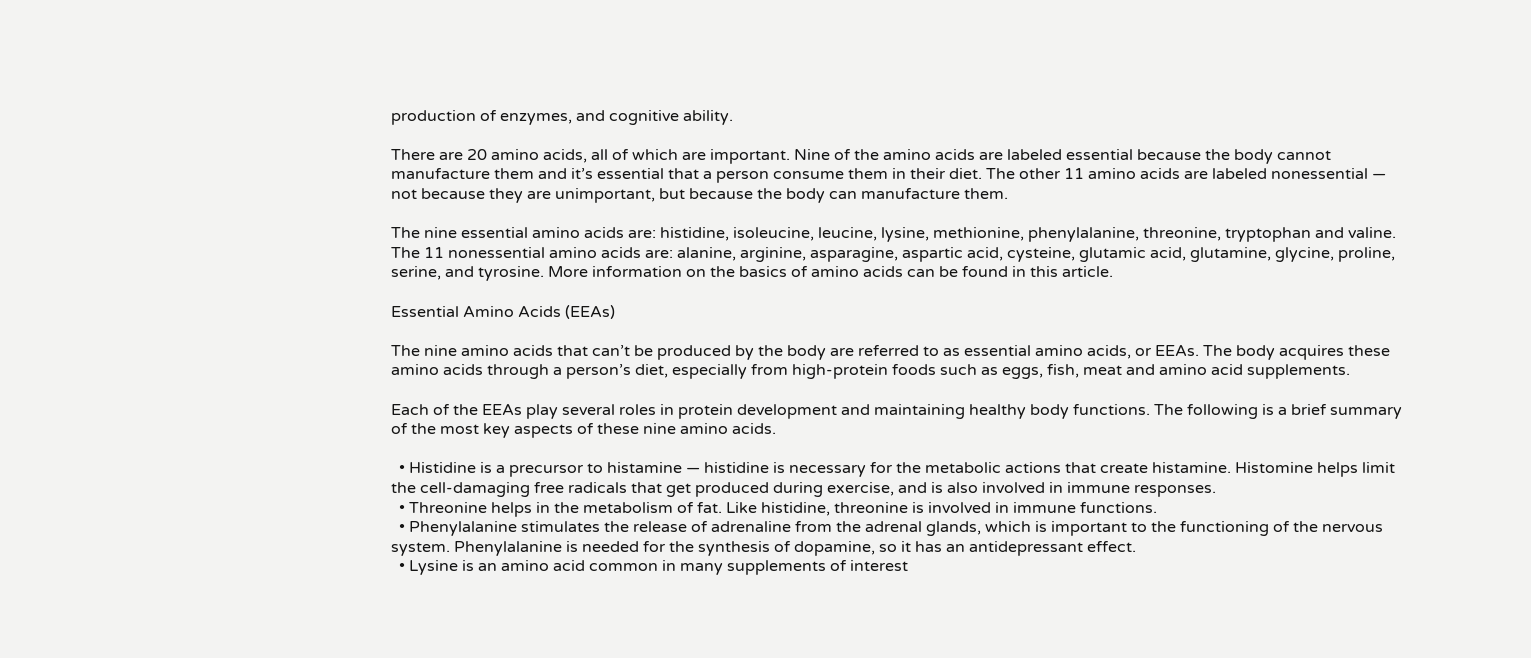production of enzymes, and cognitive ability.

There are 20 amino acids, all of which are important. Nine of the amino acids are labeled essential because the body cannot manufacture them and it’s essential that a person consume them in their diet. The other 11 amino acids are labeled nonessential — not because they are unimportant, but because the body can manufacture them.

The nine essential amino acids are: histidine, isoleucine, leucine, lysine, methionine, phenylalanine, threonine, tryptophan and valine. The 11 nonessential amino acids are: alanine, arginine, asparagine, aspartic acid, cysteine, glutamic acid, glutamine, glycine, proline, serine, and tyrosine. More information on the basics of amino acids can be found in this article.

Essential Amino Acids (EEAs)

The nine amino acids that can’t be produced by the body are referred to as essential amino acids, or EEAs. The body acquires these amino acids through a person’s diet, especially from high-protein foods such as eggs, fish, meat and amino acid supplements.

Each of the EEAs play several roles in protein development and maintaining healthy body functions. The following is a brief summary of the most key aspects of these nine amino acids.

  • Histidine is a precursor to histamine — histidine is necessary for the metabolic actions that create histamine. Histomine helps limit the cell-damaging free radicals that get produced during exercise, and is also involved in immune responses.
  • Threonine helps in the metabolism of fat. Like histidine, threonine is involved in immune functions.
  • Phenylalanine stimulates the release of adrenaline from the adrenal glands, which is important to the functioning of the nervous system. Phenylalanine is needed for the synthesis of dopamine, so it has an antidepressant effect.
  • Lysine is an amino acid common in many supplements of interest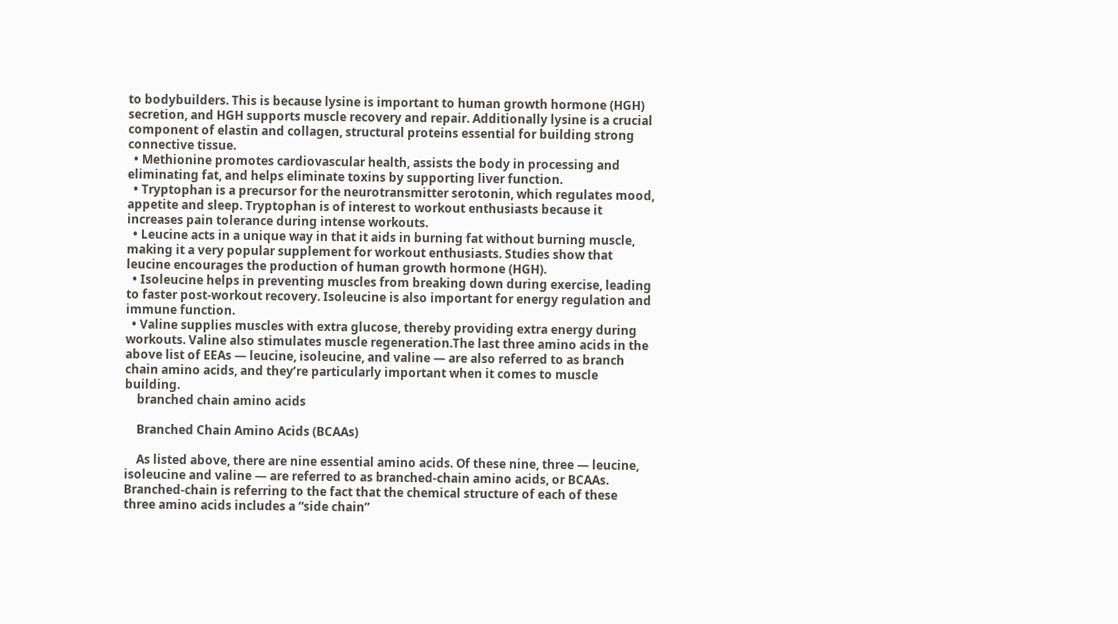to bodybuilders. This is because lysine is important to human growth hormone (HGH) secretion, and HGH supports muscle recovery and repair. Additionally lysine is a crucial component of elastin and collagen, structural proteins essential for building strong connective tissue.
  • Methionine promotes cardiovascular health, assists the body in processing and eliminating fat, and helps eliminate toxins by supporting liver function.
  • Tryptophan is a precursor for the neurotransmitter serotonin, which regulates mood, appetite and sleep. Tryptophan is of interest to workout enthusiasts because it increases pain tolerance during intense workouts.
  • Leucine acts in a unique way in that it aids in burning fat without burning muscle, making it a very popular supplement for workout enthusiasts. Studies show that leucine encourages the production of human growth hormone (HGH).
  • Isoleucine helps in preventing muscles from breaking down during exercise, leading to faster post-workout recovery. Isoleucine is also important for energy regulation and immune function.
  • Valine supplies muscles with extra glucose, thereby providing extra energy during workouts. Valine also stimulates muscle regeneration.The last three amino acids in the above list of EEAs — leucine, isoleucine, and valine — are also referred to as branch chain amino acids, and they’re particularly important when it comes to muscle building.
    branched chain amino acids

    Branched Chain Amino Acids (BCAAs)

    As listed above, there are nine essential amino acids. Of these nine, three — leucine, isoleucine and valine — are referred to as branched-chain amino acids, or BCAAs. Branched-chain is referring to the fact that the chemical structure of each of these three amino acids includes a “side chain”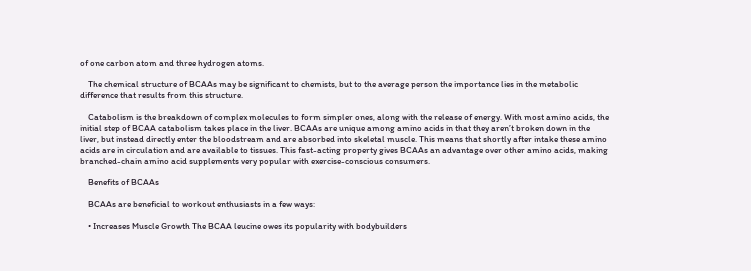of one carbon atom and three hydrogen atoms.

    The chemical structure of BCAAs may be significant to chemists, but to the average person the importance lies in the metabolic difference that results from this structure.

    Catabolism is the breakdown of complex molecules to form simpler ones, along with the release of energy. With most amino acids, the initial step of BCAA catabolism takes place in the liver. BCAAs are unique among amino acids in that they aren’t broken down in the liver, but instead directly enter the bloodstream and are absorbed into skeletal muscle. This means that shortly after intake these amino acids are in circulation and are available to tissues. This fast-acting property gives BCAAs an advantage over other amino acids, making branched-chain amino acid supplements very popular with exercise-conscious consumers.

    Benefits of BCAAs

    BCAAs are beneficial to workout enthusiasts in a few ways:

    • Increases Muscle Growth The BCAA leucine owes its popularity with bodybuilders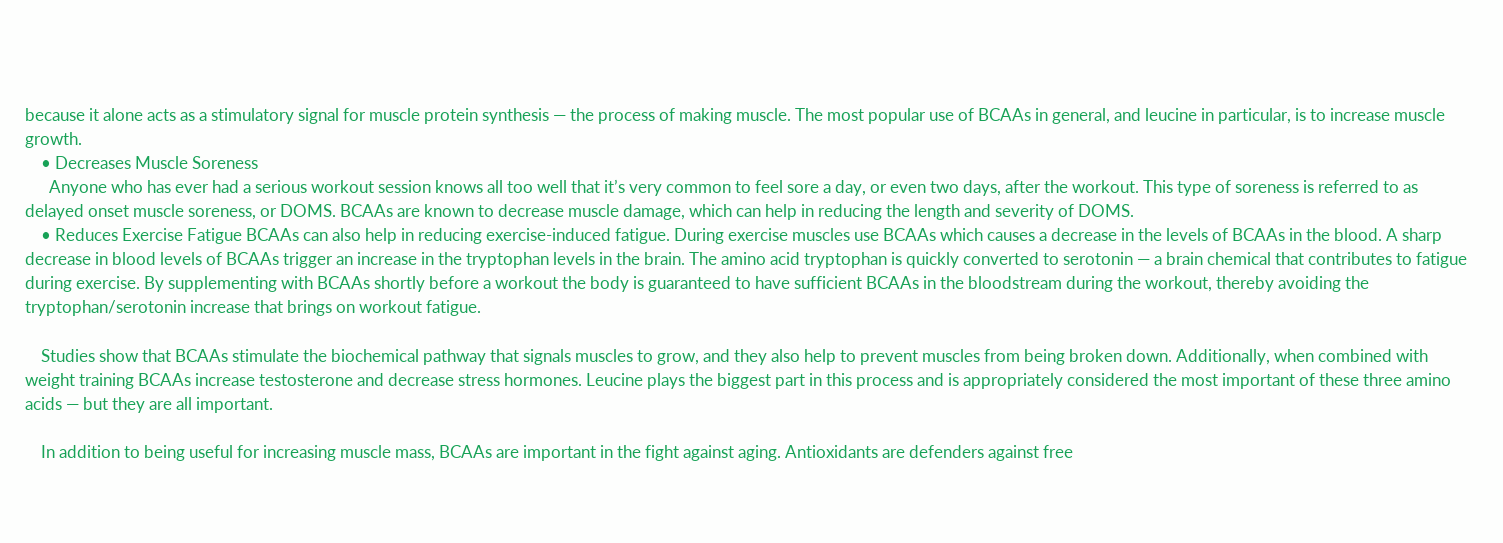because it alone acts as a stimulatory signal for muscle protein synthesis — the process of making muscle. The most popular use of BCAAs in general, and leucine in particular, is to increase muscle growth.
    • Decreases Muscle Soreness
      Anyone who has ever had a serious workout session knows all too well that it’s very common to feel sore a day, or even two days, after the workout. This type of soreness is referred to as delayed onset muscle soreness, or DOMS. BCAAs are known to decrease muscle damage, which can help in reducing the length and severity of DOMS.
    • Reduces Exercise Fatigue BCAAs can also help in reducing exercise-induced fatigue. During exercise muscles use BCAAs which causes a decrease in the levels of BCAAs in the blood. A sharp decrease in blood levels of BCAAs trigger an increase in the tryptophan levels in the brain. The amino acid tryptophan is quickly converted to serotonin — a brain chemical that contributes to fatigue during exercise. By supplementing with BCAAs shortly before a workout the body is guaranteed to have sufficient BCAAs in the bloodstream during the workout, thereby avoiding the tryptophan/serotonin increase that brings on workout fatigue.

    Studies show that BCAAs stimulate the biochemical pathway that signals muscles to grow, and they also help to prevent muscles from being broken down. Additionally, when combined with weight training BCAAs increase testosterone and decrease stress hormones. Leucine plays the biggest part in this process and is appropriately considered the most important of these three amino acids — but they are all important.

    In addition to being useful for increasing muscle mass, BCAAs are important in the fight against aging. Antioxidants are defenders against free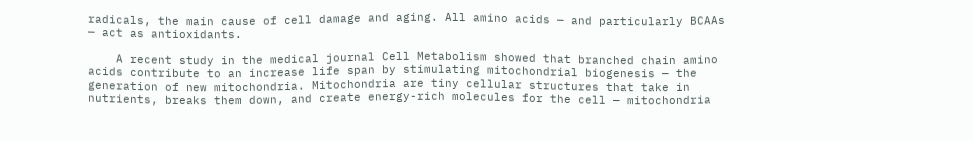radicals, the main cause of cell damage and aging. All amino acids — and particularly BCAAs — act as antioxidants.

    A recent study in the medical journal Cell Metabolism showed that branched chain amino acids contribute to an increase life span by stimulating mitochondrial biogenesis — the generation of new mitochondria. Mitochondria are tiny cellular structures that take in nutrients, breaks them down, and create energy-rich molecules for the cell — mitochondria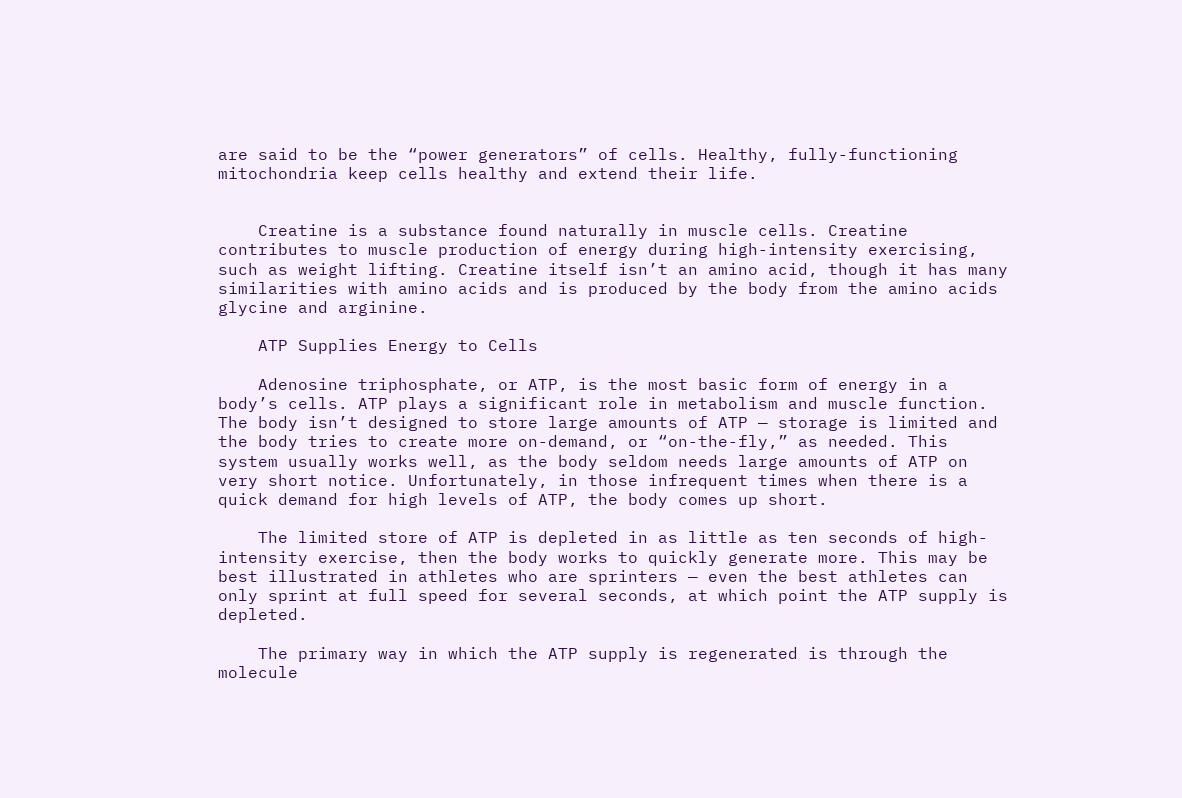are said to be the “power generators” of cells. Healthy, fully-functioning mitochondria keep cells healthy and extend their life.


    Creatine is a substance found naturally in muscle cells. Creatine contributes to muscle production of energy during high-intensity exercising, such as weight lifting. Creatine itself isn’t an amino acid, though it has many similarities with amino acids and is produced by the body from the amino acids glycine and arginine.

    ATP Supplies Energy to Cells

    Adenosine triphosphate, or ATP, is the most basic form of energy in a body’s cells. ATP plays a significant role in metabolism and muscle function. The body isn’t designed to store large amounts of ATP — storage is limited and the body tries to create more on-demand, or “on-the-fly,” as needed. This system usually works well, as the body seldom needs large amounts of ATP on very short notice. Unfortunately, in those infrequent times when there is a quick demand for high levels of ATP, the body comes up short.

    The limited store of ATP is depleted in as little as ten seconds of high-intensity exercise, then the body works to quickly generate more. This may be best illustrated in athletes who are sprinters — even the best athletes can only sprint at full speed for several seconds, at which point the ATP supply is depleted.

    The primary way in which the ATP supply is regenerated is through the molecule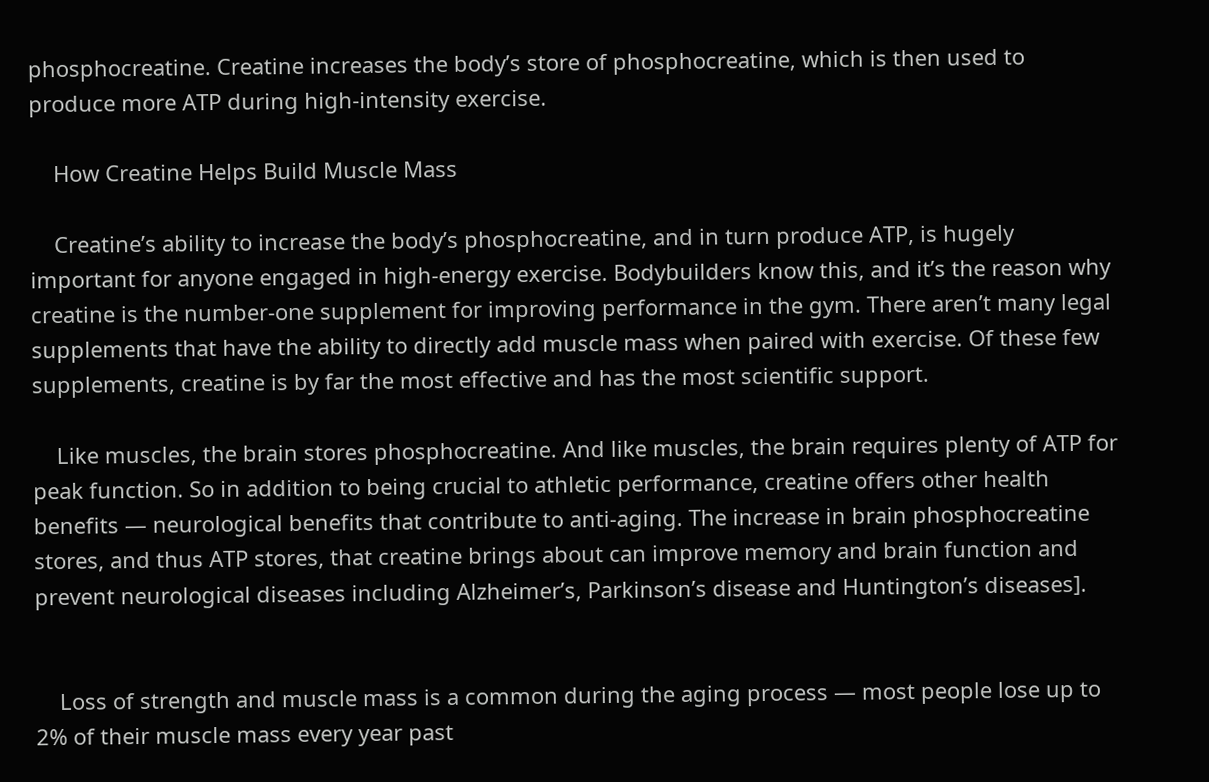phosphocreatine. Creatine increases the body’s store of phosphocreatine, which is then used to produce more ATP during high-intensity exercise.

    How Creatine Helps Build Muscle Mass

    Creatine’s ability to increase the body’s phosphocreatine, and in turn produce ATP, is hugely important for anyone engaged in high-energy exercise. Bodybuilders know this, and it’s the reason why creatine is the number-one supplement for improving performance in the gym. There aren’t many legal supplements that have the ability to directly add muscle mass when paired with exercise. Of these few supplements, creatine is by far the most effective and has the most scientific support.

    Like muscles, the brain stores phosphocreatine. And like muscles, the brain requires plenty of ATP for peak function. So in addition to being crucial to athletic performance, creatine offers other health benefits — neurological benefits that contribute to anti-aging. The increase in brain phosphocreatine stores, and thus ATP stores, that creatine brings about can improve memory and brain function and prevent neurological diseases including Alzheimer’s, Parkinson’s disease and Huntington’s diseases].


    Loss of strength and muscle mass is a common during the aging process — most people lose up to 2% of their muscle mass every year past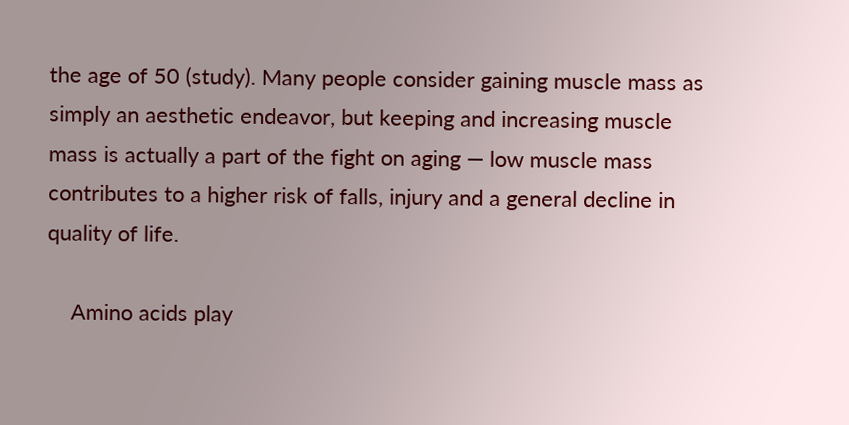the age of 50 (study). Many people consider gaining muscle mass as simply an aesthetic endeavor, but keeping and increasing muscle mass is actually a part of the fight on aging — low muscle mass contributes to a higher risk of falls, injury and a general decline in quality of life.

    Amino acids play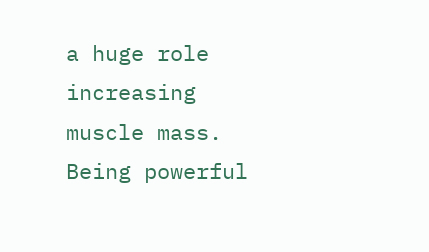a huge role increasing muscle mass. Being powerful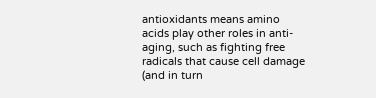antioxidants means amino acids play other roles in anti-aging, such as fighting free radicals that cause cell damage (and in turn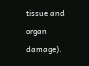tissue and organ damage).